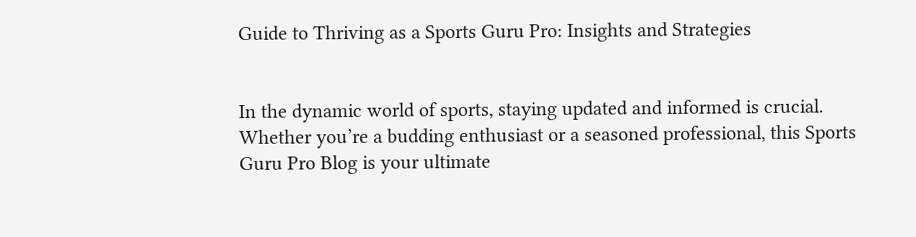Guide to Thriving as a Sports Guru Pro: Insights and Strategies


In the dynamic world of sports, staying updated and informed is crucial. Whether you’re a budding enthusiast or a seasoned professional, this Sports Guru Pro Blog is your ultimate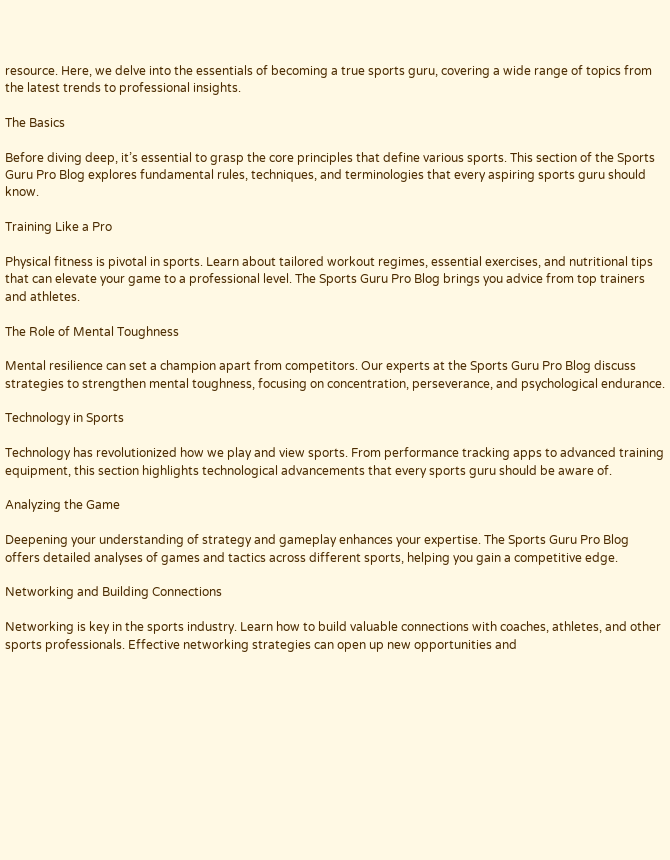resource. Here, we delve into the essentials of becoming a true sports guru, covering a wide range of topics from the latest trends to professional insights.

The Basics

Before diving deep, it’s essential to grasp the core principles that define various sports. This section of the Sports Guru Pro Blog explores fundamental rules, techniques, and terminologies that every aspiring sports guru should know.

Training Like a Pro

Physical fitness is pivotal in sports. Learn about tailored workout regimes, essential exercises, and nutritional tips that can elevate your game to a professional level. The Sports Guru Pro Blog brings you advice from top trainers and athletes.

The Role of Mental Toughness

Mental resilience can set a champion apart from competitors. Our experts at the Sports Guru Pro Blog discuss strategies to strengthen mental toughness, focusing on concentration, perseverance, and psychological endurance.

Technology in Sports

Technology has revolutionized how we play and view sports. From performance tracking apps to advanced training equipment, this section highlights technological advancements that every sports guru should be aware of.

Analyzing the Game

Deepening your understanding of strategy and gameplay enhances your expertise. The Sports Guru Pro Blog offers detailed analyses of games and tactics across different sports, helping you gain a competitive edge.

Networking and Building Connections

Networking is key in the sports industry. Learn how to build valuable connections with coaches, athletes, and other sports professionals. Effective networking strategies can open up new opportunities and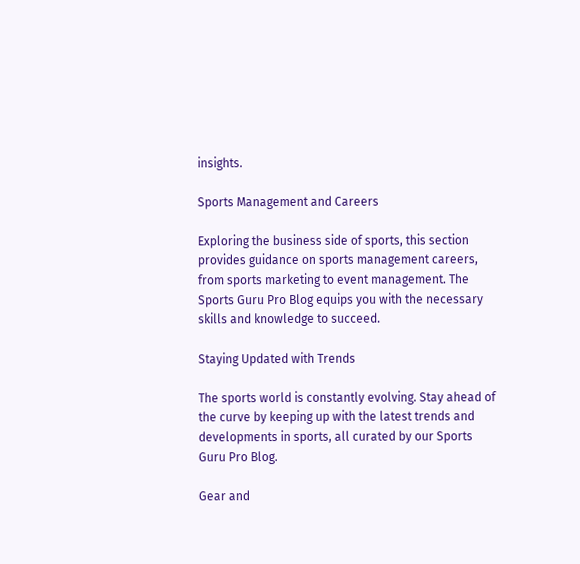insights.

Sports Management and Careers

Exploring the business side of sports, this section provides guidance on sports management careers, from sports marketing to event management. The Sports Guru Pro Blog equips you with the necessary skills and knowledge to succeed.

Staying Updated with Trends

The sports world is constantly evolving. Stay ahead of the curve by keeping up with the latest trends and developments in sports, all curated by our Sports Guru Pro Blog.

Gear and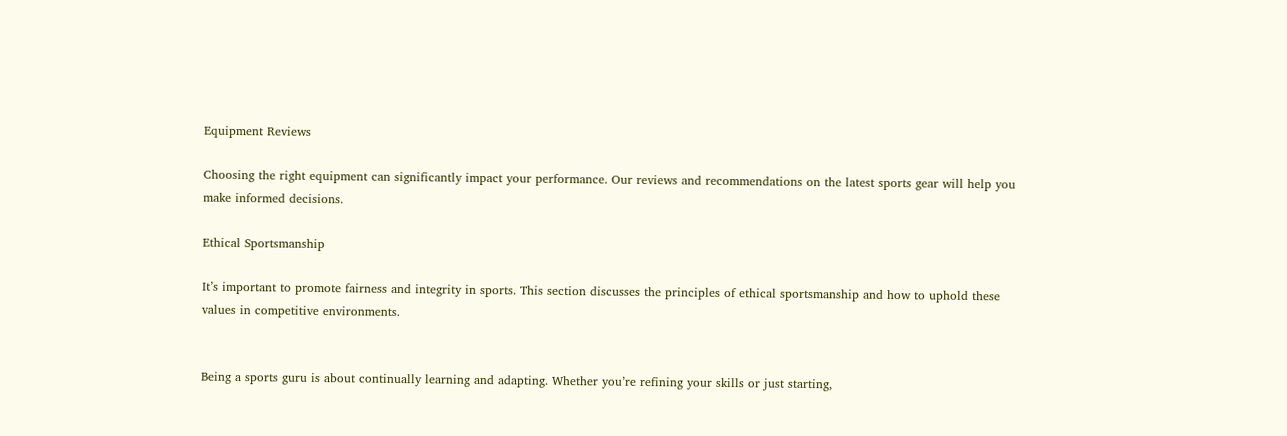Equipment Reviews

Choosing the right equipment can significantly impact your performance. Our reviews and recommendations on the latest sports gear will help you make informed decisions.

Ethical Sportsmanship

It’s important to promote fairness and integrity in sports. This section discusses the principles of ethical sportsmanship and how to uphold these values in competitive environments.


Being a sports guru is about continually learning and adapting. Whether you’re refining your skills or just starting,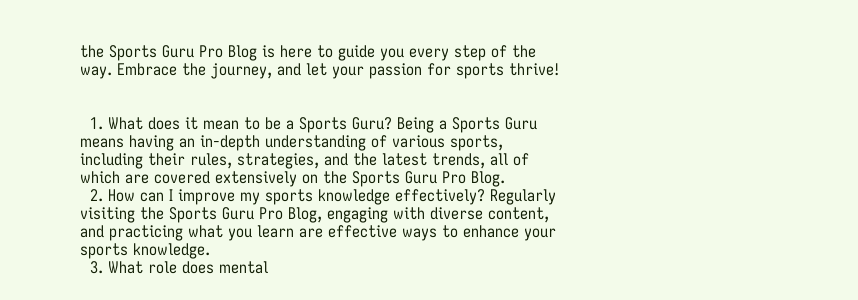the Sports Guru Pro Blog is here to guide you every step of the way. Embrace the journey, and let your passion for sports thrive!


  1. What does it mean to be a Sports Guru? Being a Sports Guru means having an in-depth understanding of various sports, including their rules, strategies, and the latest trends, all of which are covered extensively on the Sports Guru Pro Blog.
  2. How can I improve my sports knowledge effectively? Regularly visiting the Sports Guru Pro Blog, engaging with diverse content, and practicing what you learn are effective ways to enhance your sports knowledge.
  3. What role does mental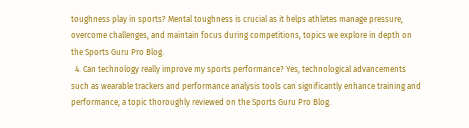toughness play in sports? Mental toughness is crucial as it helps athletes manage pressure, overcome challenges, and maintain focus during competitions, topics we explore in depth on the Sports Guru Pro Blog.
  4. Can technology really improve my sports performance? Yes, technological advancements such as wearable trackers and performance analysis tools can significantly enhance training and performance, a topic thoroughly reviewed on the Sports Guru Pro Blog.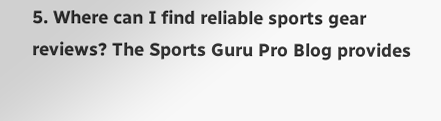5. Where can I find reliable sports gear reviews? The Sports Guru Pro Blog provides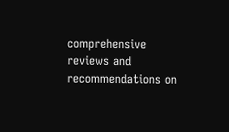comprehensive reviews and recommendations on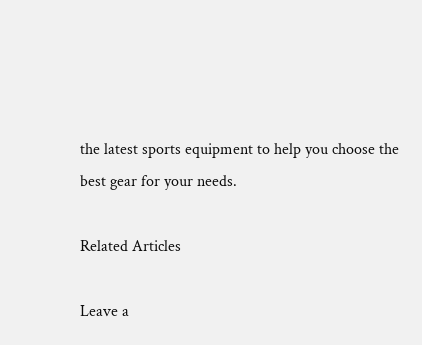the latest sports equipment to help you choose the best gear for your needs.

Related Articles

Leave a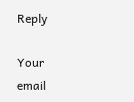Reply

Your email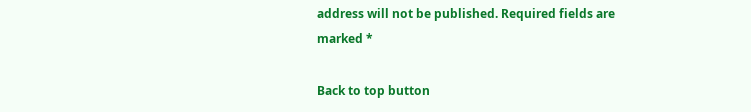address will not be published. Required fields are marked *

Back to top button